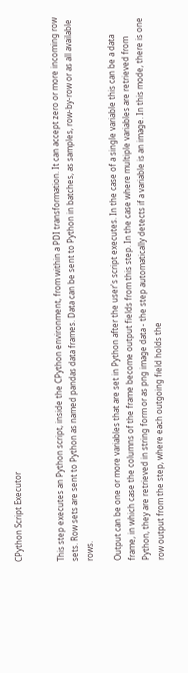CPython Script Executor


This step executes an Python script, inside the CPython environment, from within a PDI transformation. It can accept zero or more incoming row sets. Row sets are sent to Python as named pandas data frames. Data can be sent to Python in batches, as samples, row-by-row or as all available rows.

Output can be one or more variables that are set in Python after the user's script executes. In the case of a single variable this can be a data frame, in which case the columns of the frame become output fields from this step. In the case where multiple variables are retrieved from Python, they are retrieved in string form or as png image data - the step automatically detects if a variable is an image. In this mode, there is one row output from the step, where each outgoing field holds the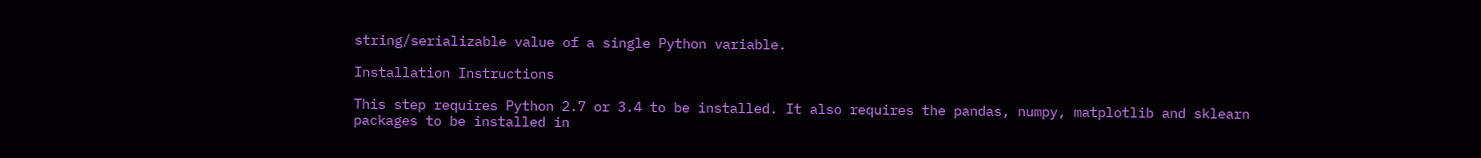string/serializable value of a single Python variable.

Installation Instructions

This step requires Python 2.7 or 3.4 to be installed. It also requires the pandas, numpy, matplotlib and sklearn packages to be installed in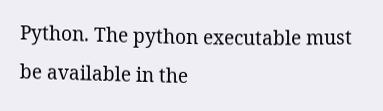Python. The python executable must be available in the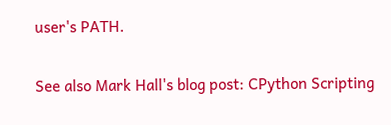user's PATH.

See also Mark Hall's blog post: CPython Scripting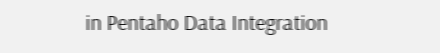in Pentaho Data Integration